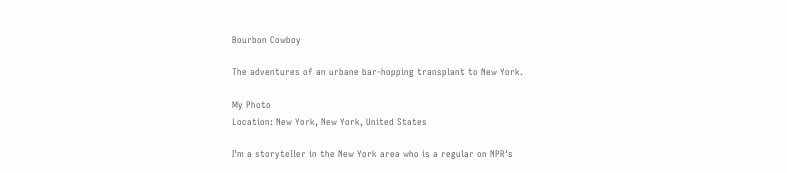Bourbon Cowboy

The adventures of an urbane bar-hopping transplant to New York.

My Photo
Location: New York, New York, United States

I'm a storyteller in the New York area who is a regular on NPR's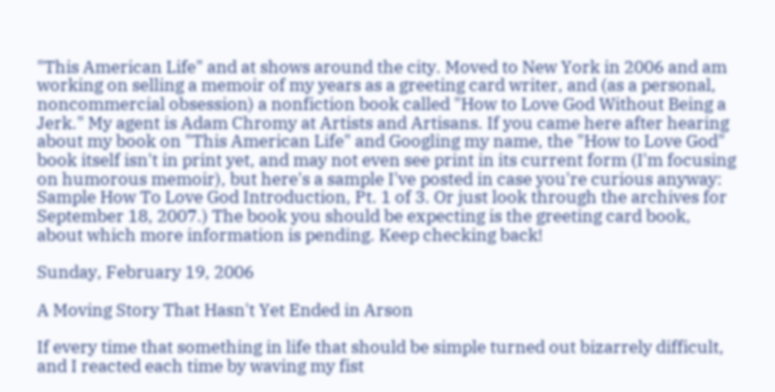"This American Life" and at shows around the city. Moved to New York in 2006 and am working on selling a memoir of my years as a greeting card writer, and (as a personal, noncommercial obsession) a nonfiction book called "How to Love God Without Being a Jerk." My agent is Adam Chromy at Artists and Artisans. If you came here after hearing about my book on "This American Life" and Googling my name, the "How to Love God" book itself isn't in print yet, and may not even see print in its current form (I'm focusing on humorous memoir), but here's a sample I've posted in case you're curious anyway: Sample How To Love God Introduction, Pt. 1 of 3. Or just look through the archives for September 18, 2007.) The book you should be expecting is the greeting card book, about which more information is pending. Keep checking back!

Sunday, February 19, 2006

A Moving Story That Hasn't Yet Ended in Arson

If every time that something in life that should be simple turned out bizarrely difficult, and I reacted each time by waving my fist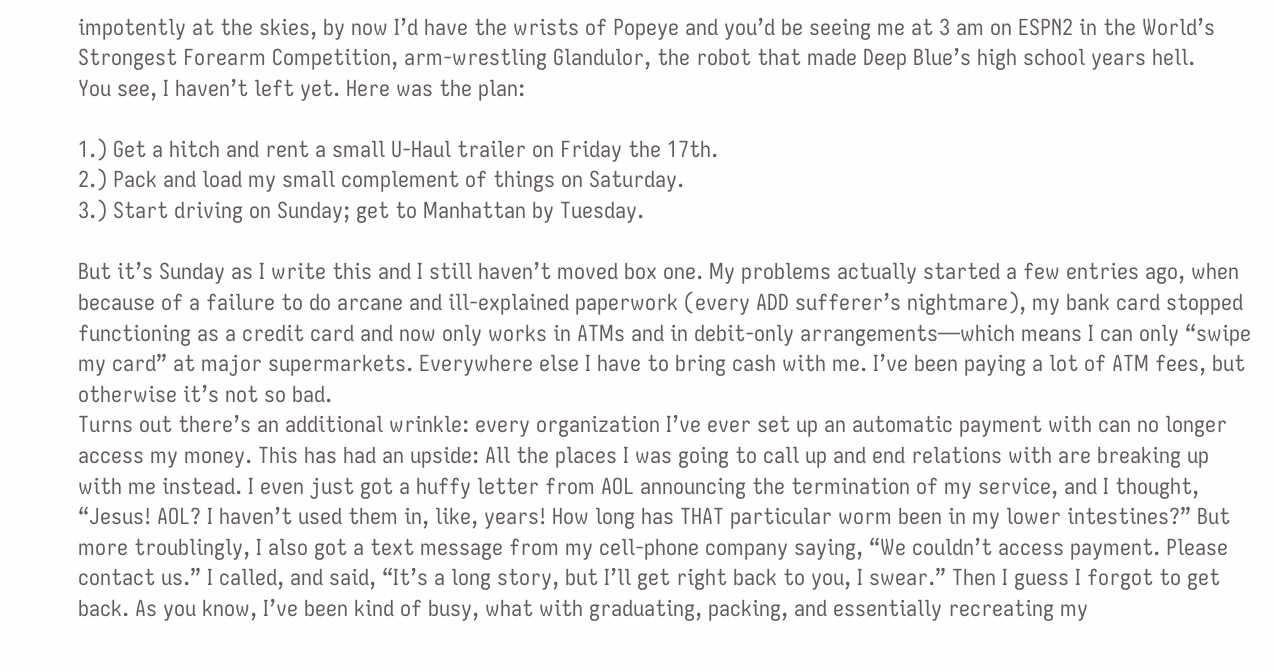impotently at the skies, by now I’d have the wrists of Popeye and you’d be seeing me at 3 am on ESPN2 in the World’s Strongest Forearm Competition, arm-wrestling Glandulor, the robot that made Deep Blue’s high school years hell.
You see, I haven’t left yet. Here was the plan:

1.) Get a hitch and rent a small U-Haul trailer on Friday the 17th.
2.) Pack and load my small complement of things on Saturday.
3.) Start driving on Sunday; get to Manhattan by Tuesday.

But it’s Sunday as I write this and I still haven’t moved box one. My problems actually started a few entries ago, when because of a failure to do arcane and ill-explained paperwork (every ADD sufferer’s nightmare), my bank card stopped functioning as a credit card and now only works in ATMs and in debit-only arrangements—which means I can only “swipe my card” at major supermarkets. Everywhere else I have to bring cash with me. I’ve been paying a lot of ATM fees, but otherwise it’s not so bad.
Turns out there’s an additional wrinkle: every organization I’ve ever set up an automatic payment with can no longer access my money. This has had an upside: All the places I was going to call up and end relations with are breaking up with me instead. I even just got a huffy letter from AOL announcing the termination of my service, and I thought, “Jesus! AOL? I haven’t used them in, like, years! How long has THAT particular worm been in my lower intestines?” But more troublingly, I also got a text message from my cell-phone company saying, “We couldn’t access payment. Please contact us.” I called, and said, “It’s a long story, but I’ll get right back to you, I swear.” Then I guess I forgot to get back. As you know, I’ve been kind of busy, what with graduating, packing, and essentially recreating my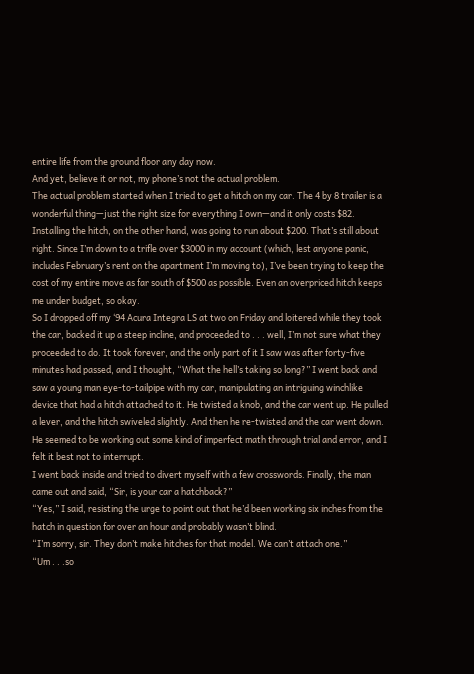entire life from the ground floor any day now.
And yet, believe it or not, my phone’s not the actual problem.
The actual problem started when I tried to get a hitch on my car. The 4 by 8 trailer is a wonderful thing—just the right size for everything I own—and it only costs $82. Installing the hitch, on the other hand, was going to run about $200. That’s still about right. Since I’m down to a trifle over $3000 in my account (which, lest anyone panic, includes February’s rent on the apartment I’m moving to), I’ve been trying to keep the cost of my entire move as far south of $500 as possible. Even an overpriced hitch keeps me under budget, so okay.
So I dropped off my ‘94 Acura Integra LS at two on Friday and loitered while they took the car, backed it up a steep incline, and proceeded to . . . well, I’m not sure what they proceeded to do. It took forever, and the only part of it I saw was after forty-five minutes had passed, and I thought, “What the hell’s taking so long?” I went back and saw a young man eye-to-tailpipe with my car, manipulating an intriguing winchlike device that had a hitch attached to it. He twisted a knob, and the car went up. He pulled a lever, and the hitch swiveled slightly. And then he re-twisted and the car went down. He seemed to be working out some kind of imperfect math through trial and error, and I felt it best not to interrupt.
I went back inside and tried to divert myself with a few crosswords. Finally, the man came out and said, “Sir, is your car a hatchback?”
“Yes,” I said, resisting the urge to point out that he’d been working six inches from the hatch in question for over an hour and probably wasn’t blind.
“I’m sorry, sir. They don’t make hitches for that model. We can’t attach one.”
“Um . . .so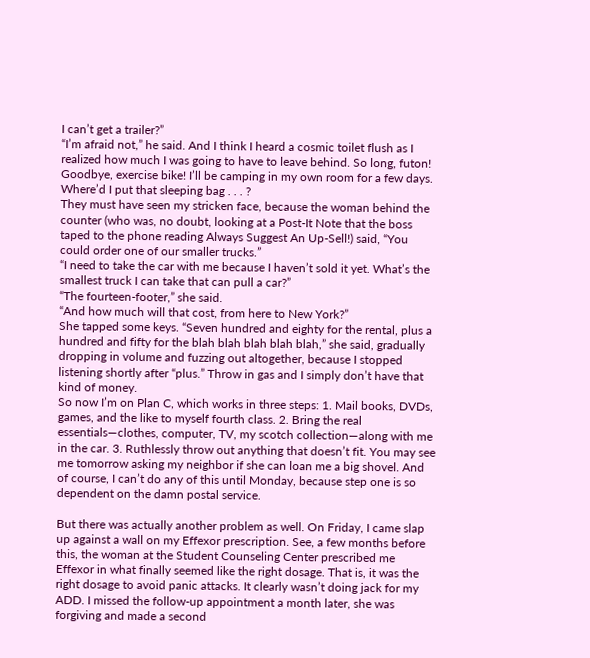I can’t get a trailer?”
“I’m afraid not,” he said. And I think I heard a cosmic toilet flush as I realized how much I was going to have to leave behind. So long, futon! Goodbye, exercise bike! I’ll be camping in my own room for a few days. Where’d I put that sleeping bag . . . ?
They must have seen my stricken face, because the woman behind the counter (who was, no doubt, looking at a Post-It Note that the boss taped to the phone reading Always Suggest An Up-Sell!) said, “You could order one of our smaller trucks.”
“I need to take the car with me because I haven’t sold it yet. What’s the smallest truck I can take that can pull a car?”
“The fourteen-footer,” she said.
“And how much will that cost, from here to New York?”
She tapped some keys. “Seven hundred and eighty for the rental, plus a hundred and fifty for the blah blah blah blah blah,” she said, gradually dropping in volume and fuzzing out altogether, because I stopped listening shortly after “plus.” Throw in gas and I simply don’t have that kind of money.
So now I’m on Plan C, which works in three steps: 1. Mail books, DVDs, games, and the like to myself fourth class. 2. Bring the real essentials—clothes, computer, TV, my scotch collection—along with me in the car. 3. Ruthlessly throw out anything that doesn’t fit. You may see me tomorrow asking my neighbor if she can loan me a big shovel. And of course, I can’t do any of this until Monday, because step one is so dependent on the damn postal service.

But there was actually another problem as well. On Friday, I came slap up against a wall on my Effexor prescription. See, a few months before this, the woman at the Student Counseling Center prescribed me Effexor in what finally seemed like the right dosage. That is, it was the right dosage to avoid panic attacks. It clearly wasn’t doing jack for my ADD. I missed the follow-up appointment a month later, she was forgiving and made a second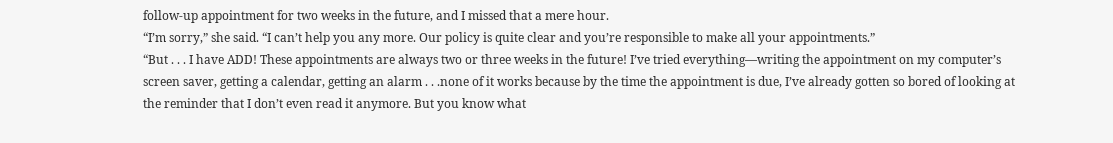follow-up appointment for two weeks in the future, and I missed that a mere hour.
“I’m sorry,” she said. “I can’t help you any more. Our policy is quite clear and you’re responsible to make all your appointments.”
“But . . . I have ADD! These appointments are always two or three weeks in the future! I’ve tried everything—writing the appointment on my computer’s screen saver, getting a calendar, getting an alarm . . .none of it works because by the time the appointment is due, I’ve already gotten so bored of looking at the reminder that I don’t even read it anymore. But you know what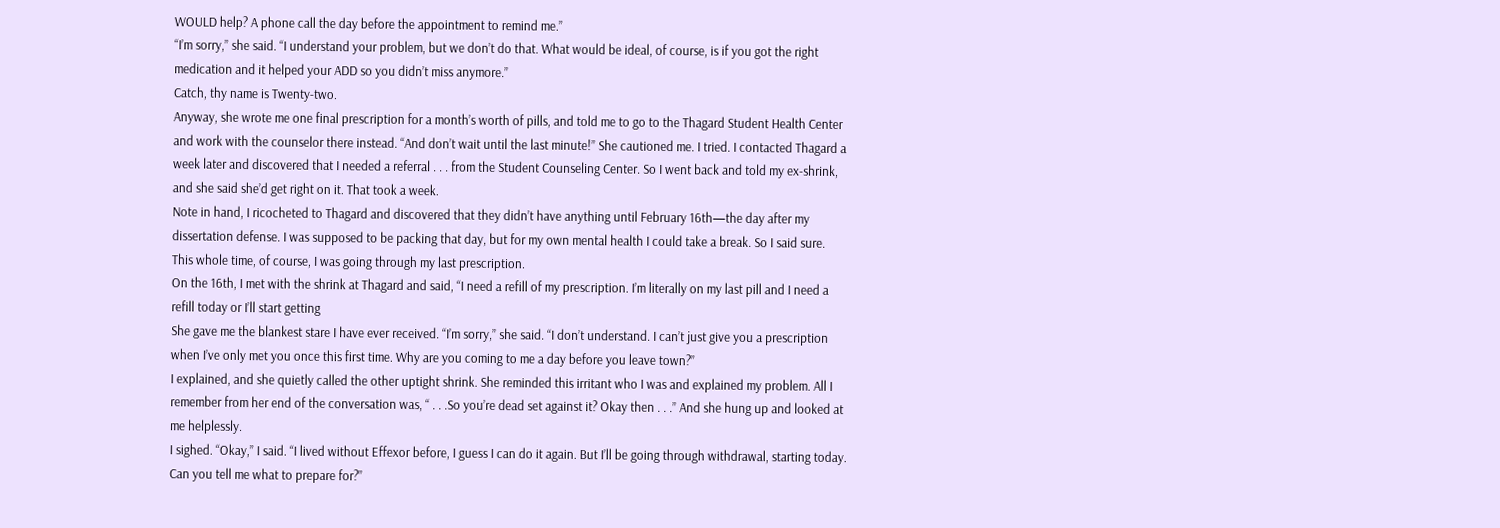WOULD help? A phone call the day before the appointment to remind me.”
“I’m sorry,” she said. “I understand your problem, but we don’t do that. What would be ideal, of course, is if you got the right medication and it helped your ADD so you didn’t miss anymore.”
Catch, thy name is Twenty-two.
Anyway, she wrote me one final prescription for a month’s worth of pills, and told me to go to the Thagard Student Health Center and work with the counselor there instead. “And don’t wait until the last minute!” She cautioned me. I tried. I contacted Thagard a week later and discovered that I needed a referral . . . from the Student Counseling Center. So I went back and told my ex-shrink, and she said she’d get right on it. That took a week.
Note in hand, I ricocheted to Thagard and discovered that they didn’t have anything until February 16th—the day after my dissertation defense. I was supposed to be packing that day, but for my own mental health I could take a break. So I said sure.
This whole time, of course, I was going through my last prescription.
On the 16th, I met with the shrink at Thagard and said, “I need a refill of my prescription. I’m literally on my last pill and I need a refill today or I’ll start getting
She gave me the blankest stare I have ever received. “I’m sorry,” she said. “I don’t understand. I can’t just give you a prescription when I’ve only met you once this first time. Why are you coming to me a day before you leave town?”
I explained, and she quietly called the other uptight shrink. She reminded this irritant who I was and explained my problem. All I remember from her end of the conversation was, “ . . .So you’re dead set against it? Okay then . . .” And she hung up and looked at me helplessly.
I sighed. “Okay,” I said. “I lived without Effexor before, I guess I can do it again. But I’ll be going through withdrawal, starting today. Can you tell me what to prepare for?”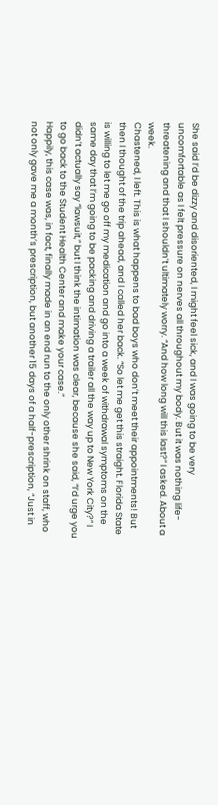She said I’d be dizzy and disoriented, I might feel sick, and I was going to be very uncomfortable as I felt pressure on nerves all throughout my body. But it was nothing life-threatening and that I shouldn’t ultimately worry. “And how long will this last?” I asked. About a week.
Chastened, I left. This is what happens to bad boys who don’t meet their appointments! But then I thought of the trip ahead, and I called her back. “So let me get this straight. Florida State is willing to let me go off my medication and go into a week of withdrawal symptoms on the same day that I’m going to be packing and driving a trailer all the way up to New York City?” I didn’t actually say “lawsuit,” but I think the intimation was clear, because she said, “I’d urge you to go back to the Student Health Center and make your case.”
Happily, this case was, in fact, finally made in an end run to the only other shrink on staff, who not only gave me a month’s prescription, but another 15 days of a half-prescription, “Just in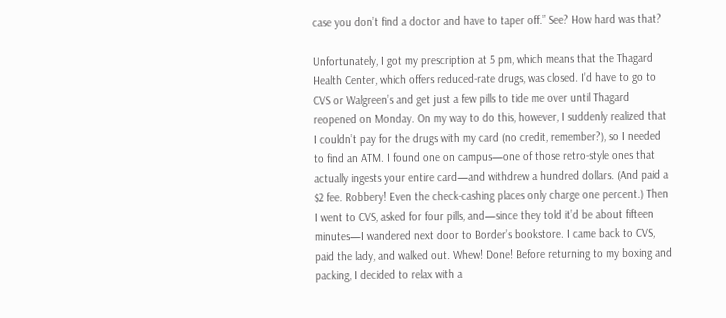case you don’t find a doctor and have to taper off.” See? How hard was that?

Unfortunately, I got my prescription at 5 pm, which means that the Thagard Health Center, which offers reduced-rate drugs, was closed. I’d have to go to CVS or Walgreen’s and get just a few pills to tide me over until Thagard reopened on Monday. On my way to do this, however, I suddenly realized that I couldn’t pay for the drugs with my card (no credit, remember?), so I needed to find an ATM. I found one on campus—one of those retro-style ones that actually ingests your entire card—and withdrew a hundred dollars. (And paid a $2 fee. Robbery! Even the check-cashing places only charge one percent.) Then I went to CVS, asked for four pills, and—since they told it’d be about fifteen minutes—I wandered next door to Border’s bookstore. I came back to CVS, paid the lady, and walked out. Whew! Done! Before returning to my boxing and packing, I decided to relax with a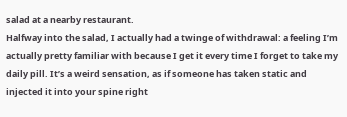salad at a nearby restaurant.
Halfway into the salad, I actually had a twinge of withdrawal: a feeling I’m actually pretty familiar with because I get it every time I forget to take my daily pill. It’s a weird sensation, as if someone has taken static and injected it into your spine right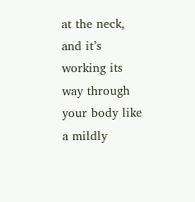at the neck, and it’s working its way through your body like a mildly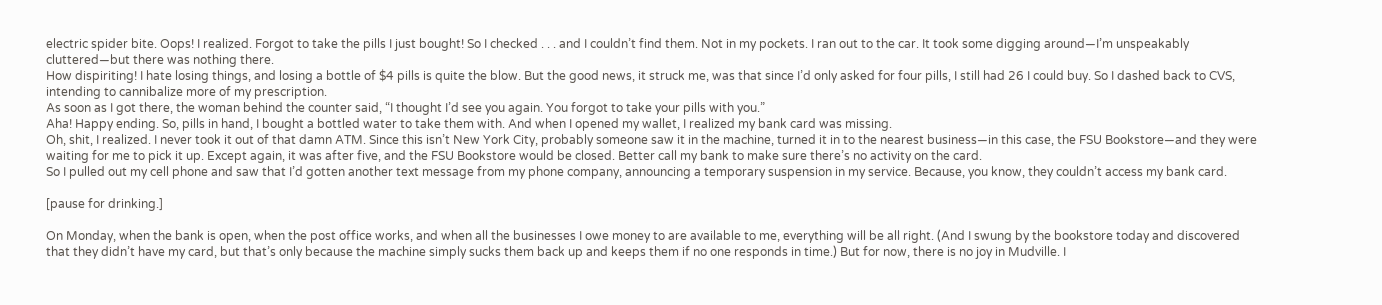electric spider bite. Oops! I realized. Forgot to take the pills I just bought! So I checked . . . and I couldn’t find them. Not in my pockets. I ran out to the car. It took some digging around—I’m unspeakably cluttered—but there was nothing there.
How dispiriting! I hate losing things, and losing a bottle of $4 pills is quite the blow. But the good news, it struck me, was that since I’d only asked for four pills, I still had 26 I could buy. So I dashed back to CVS, intending to cannibalize more of my prescription.
As soon as I got there, the woman behind the counter said, “I thought I’d see you again. You forgot to take your pills with you.”
Aha! Happy ending. So, pills in hand, I bought a bottled water to take them with. And when I opened my wallet, I realized my bank card was missing.
Oh, shit, I realized. I never took it out of that damn ATM. Since this isn’t New York City, probably someone saw it in the machine, turned it in to the nearest business—in this case, the FSU Bookstore—and they were waiting for me to pick it up. Except again, it was after five, and the FSU Bookstore would be closed. Better call my bank to make sure there’s no activity on the card.
So I pulled out my cell phone and saw that I’d gotten another text message from my phone company, announcing a temporary suspension in my service. Because, you know, they couldn’t access my bank card.

[pause for drinking.]

On Monday, when the bank is open, when the post office works, and when all the businesses I owe money to are available to me, everything will be all right. (And I swung by the bookstore today and discovered that they didn’t have my card, but that’s only because the machine simply sucks them back up and keeps them if no one responds in time.) But for now, there is no joy in Mudville. I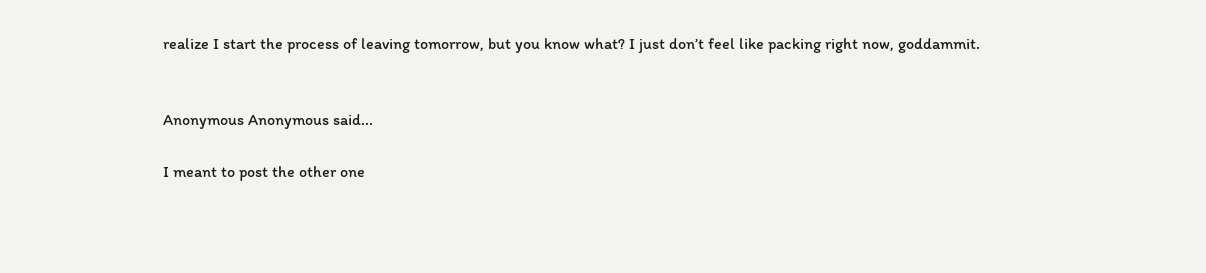realize I start the process of leaving tomorrow, but you know what? I just don’t feel like packing right now, goddammit.


Anonymous Anonymous said...

I meant to post the other one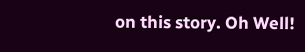on this story. Oh Well!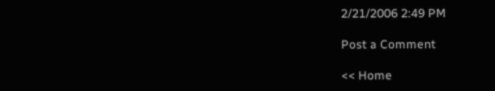2/21/2006 2:49 PM

Post a Comment

<< Home